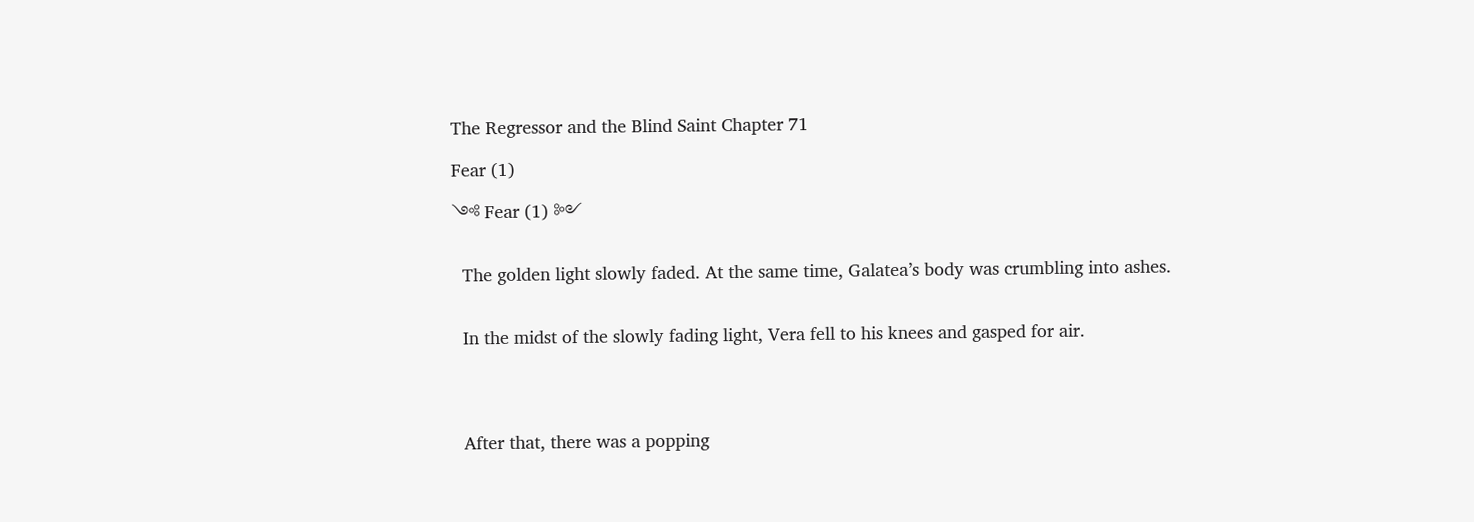The Regressor and the Blind Saint Chapter 71

Fear (1)

༺ Fear (1) ༻


  The golden light slowly faded. At the same time, Galatea’s body was crumbling into ashes.


  In the midst of the slowly fading light, Vera fell to his knees and gasped for air.




  After that, there was a popping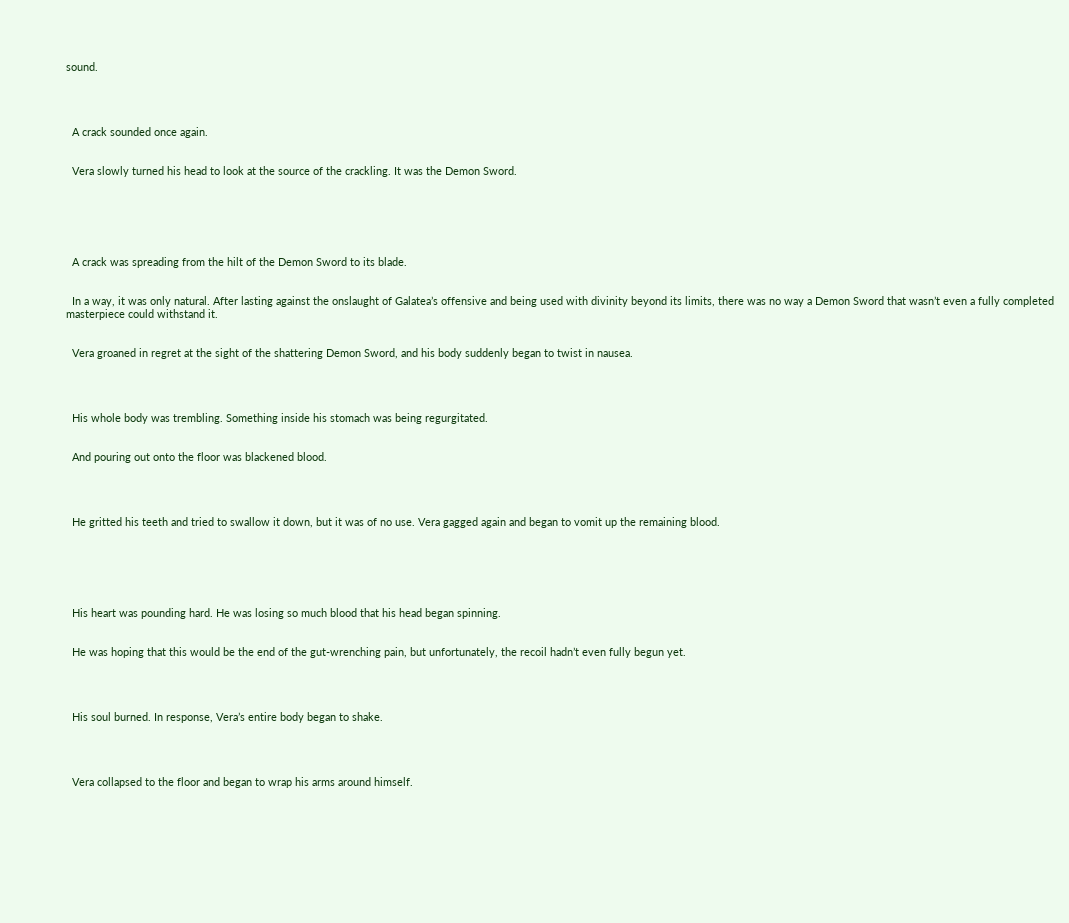sound.




  A crack sounded once again.


  Vera slowly turned his head to look at the source of the crackling. It was the Demon Sword.






  A crack was spreading from the hilt of the Demon Sword to its blade.


  In a way, it was only natural. After lasting against the onslaught of Galatea’s offensive and being used with divinity beyond its limits, there was no way a Demon Sword that wasn’t even a fully completed masterpiece could withstand it.


  Vera groaned in regret at the sight of the shattering Demon Sword, and his body suddenly began to twist in nausea.




  His whole body was trembling. Something inside his stomach was being regurgitated.


  And pouring out onto the floor was blackened blood.




  He gritted his teeth and tried to swallow it down, but it was of no use. Vera gagged again and began to vomit up the remaining blood.






  His heart was pounding hard. He was losing so much blood that his head began spinning.


  He was hoping that this would be the end of the gut-wrenching pain, but unfortunately, the recoil hadn’t even fully begun yet.




  His soul burned. In response, Vera’s entire body began to shake.




  Vera collapsed to the floor and began to wrap his arms around himself.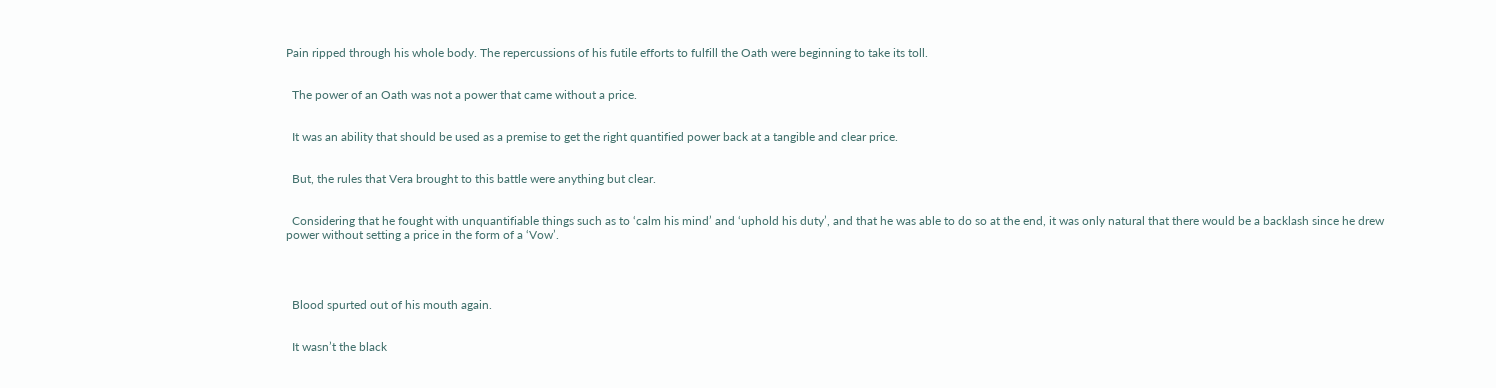Pain ripped through his whole body. The repercussions of his futile efforts to fulfill the Oath were beginning to take its toll.


  The power of an Oath was not a power that came without a price.


  It was an ability that should be used as a premise to get the right quantified power back at a tangible and clear price.


  But, the rules that Vera brought to this battle were anything but clear.


  Considering that he fought with unquantifiable things such as to ‘calm his mind’ and ‘uphold his duty’, and that he was able to do so at the end, it was only natural that there would be a backlash since he drew power without setting a price in the form of a ‘Vow’.




  Blood spurted out of his mouth again.


  It wasn’t the black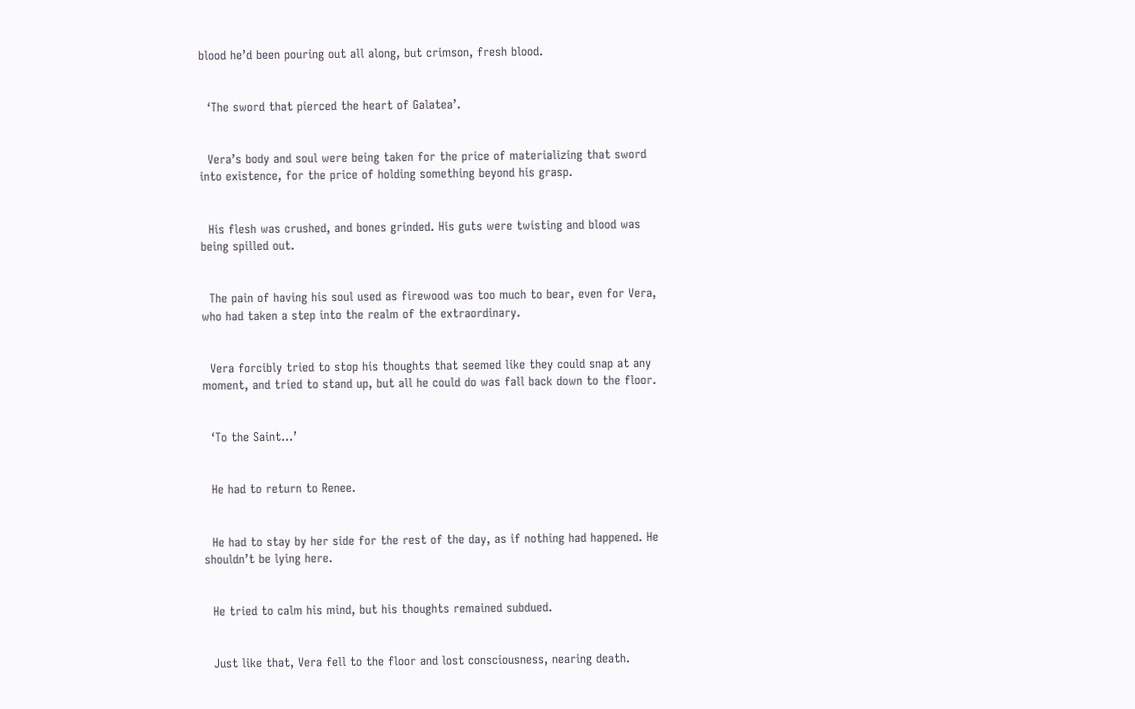blood he’d been pouring out all along, but crimson, fresh blood.


  ‘The sword that pierced the heart of Galatea’.


  Vera’s body and soul were being taken for the price of materializing that sword into existence, for the price of holding something beyond his grasp.


  His flesh was crushed, and bones grinded. His guts were twisting and blood was being spilled out.


  The pain of having his soul used as firewood was too much to bear, even for Vera, who had taken a step into the realm of the extraordinary.


  Vera forcibly tried to stop his thoughts that seemed like they could snap at any moment, and tried to stand up, but all he could do was fall back down to the floor.


  ‘To the Saint…’


  He had to return to Renee.


  He had to stay by her side for the rest of the day, as if nothing had happened. He shouldn’t be lying here.


  He tried to calm his mind, but his thoughts remained subdued.


  Just like that, Vera fell to the floor and lost consciousness, nearing death.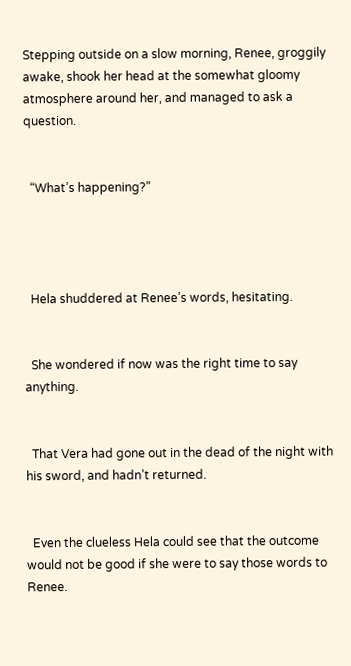Stepping outside on a slow morning, Renee, groggily awake, shook her head at the somewhat gloomy atmosphere around her, and managed to ask a question.


  “What’s happening?”




  Hela shuddered at Renee’s words, hesitating.


  She wondered if now was the right time to say anything.


  That Vera had gone out in the dead of the night with his sword, and hadn’t returned.


  Even the clueless Hela could see that the outcome would not be good if she were to say those words to Renee.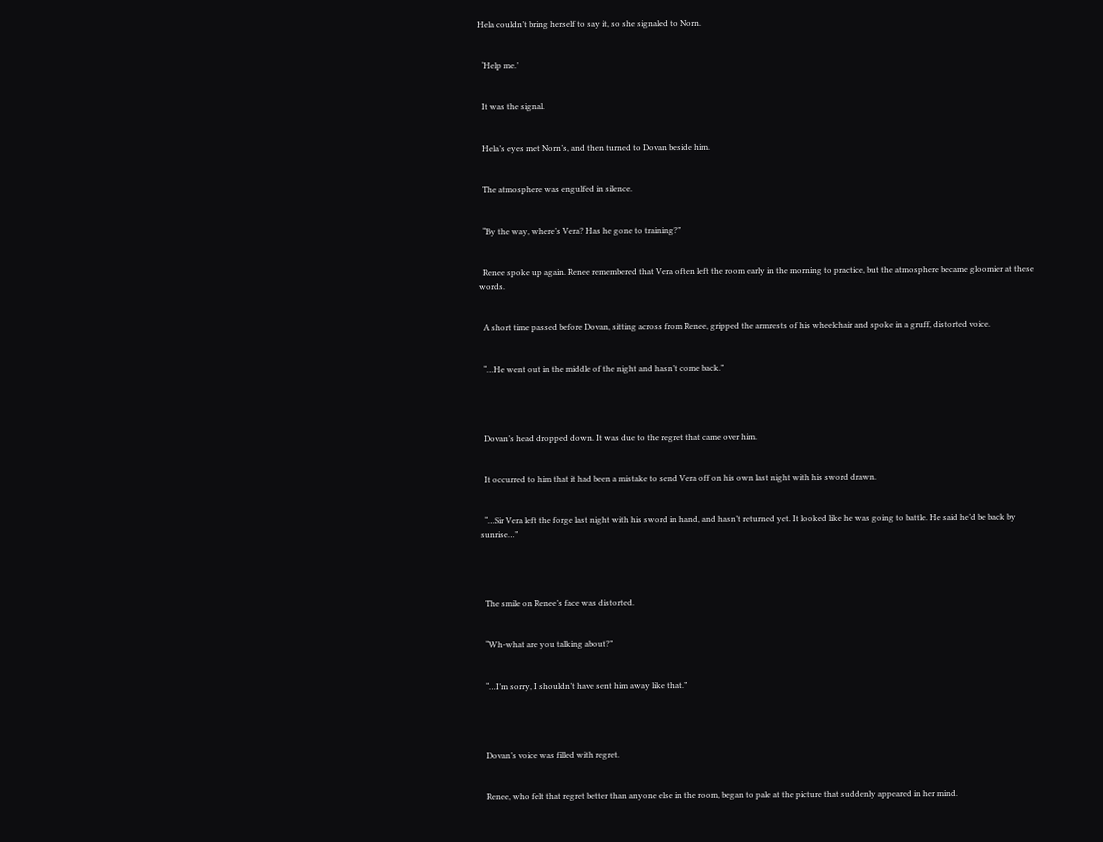Hela couldn’t bring herself to say it, so she signaled to Norn.


  ‘Help me.’


  It was the signal.


  Hela’s eyes met Norn’s, and then turned to Dovan beside him.


  The atmosphere was engulfed in silence.


  “By the way, where’s Vera? Has he gone to training?”


  Renee spoke up again. Renee remembered that Vera often left the room early in the morning to practice, but the atmosphere became gloomier at these words.


  A short time passed before Dovan, sitting across from Renee, gripped the armrests of his wheelchair and spoke in a gruff, distorted voice.


  “…He went out in the middle of the night and hasn’t come back.”




  Dovan’s head dropped down. It was due to the regret that came over him.


  It occurred to him that it had been a mistake to send Vera off on his own last night with his sword drawn.


  “…Sir Vera left the forge last night with his sword in hand, and hasn’t returned yet. It looked like he was going to battle. He said he’d be back by sunrise…”




  The smile on Renee’s face was distorted.


  “Wh-what are you talking about?”


  “…I’m sorry, I shouldn’t have sent him away like that.”




  Dovan’s voice was filled with regret.


  Renee, who felt that regret better than anyone else in the room, began to pale at the picture that suddenly appeared in her mind.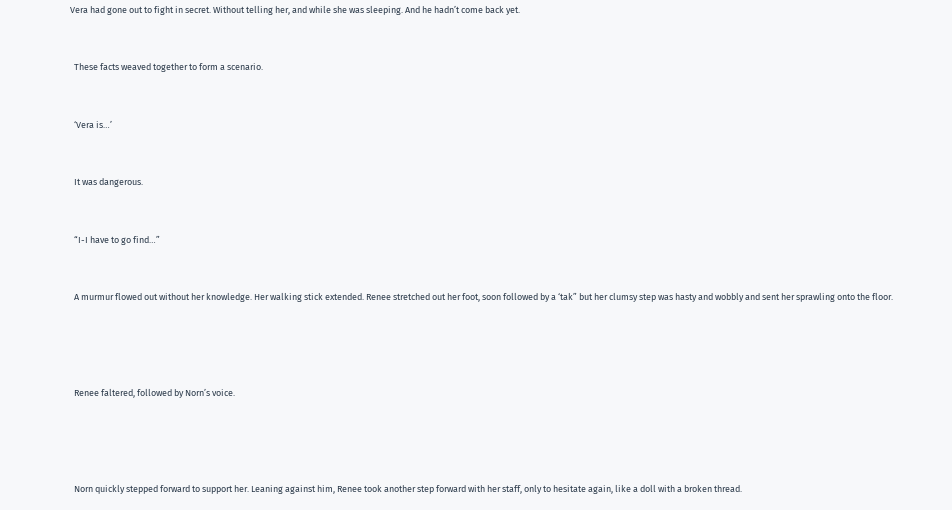Vera had gone out to fight in secret. Without telling her, and while she was sleeping. And he hadn’t come back yet.


  These facts weaved together to form a scenario.


  ‘Vera is…’


  It was dangerous.


  “I-I have to go find…”


  A murmur flowed out without her knowledge. Her walking stick extended. Renee stretched out her foot, soon followed by a ‘tak” but her clumsy step was hasty and wobbly and sent her sprawling onto the floor.




  Renee faltered, followed by Norn’s voice.




  Norn quickly stepped forward to support her. Leaning against him, Renee took another step forward with her staff, only to hesitate again, like a doll with a broken thread.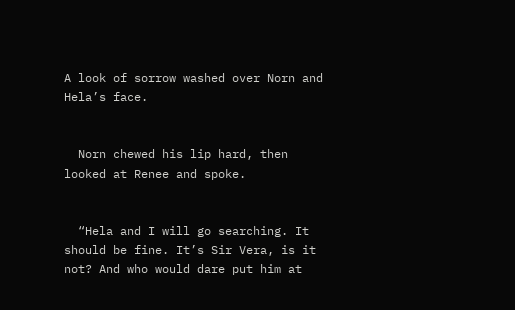A look of sorrow washed over Norn and Hela’s face.


  Norn chewed his lip hard, then looked at Renee and spoke.


  “Hela and I will go searching. It should be fine. It’s Sir Vera, is it not? And who would dare put him at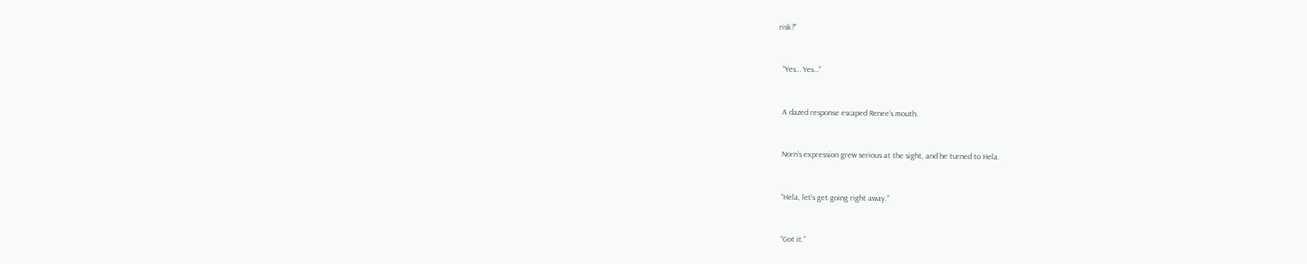risk?”


  “Yes… Yes…”


  A dazed response escaped Renee’s mouth.


  Norn’s expression grew serious at the sight, and he turned to Hela.


  “Hela, let’s get going right away.”


  “Got it.”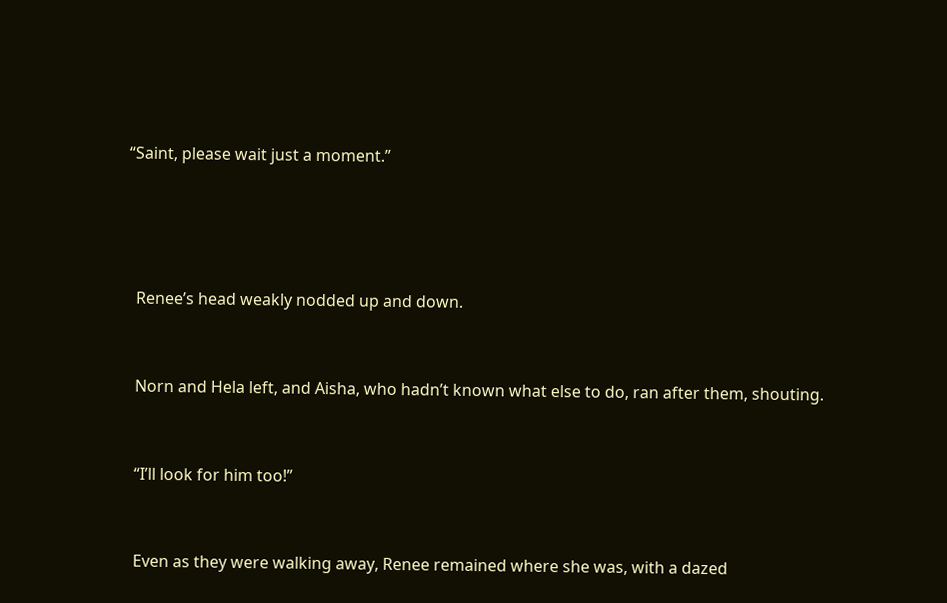“Saint, please wait just a moment.”




  Renee’s head weakly nodded up and down.


  Norn and Hela left, and Aisha, who hadn’t known what else to do, ran after them, shouting.


  “I’ll look for him too!”


  Even as they were walking away, Renee remained where she was, with a dazed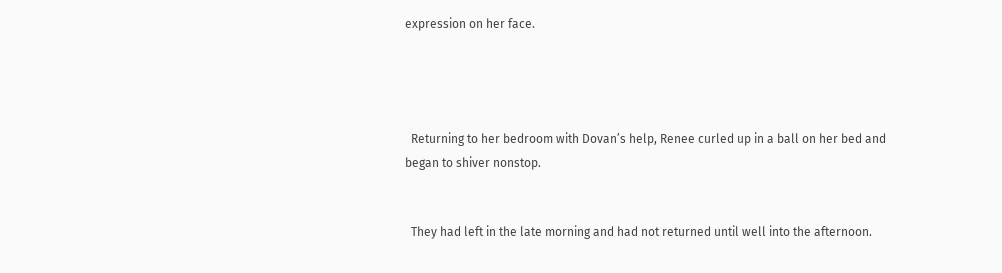expression on her face.




  Returning to her bedroom with Dovan’s help, Renee curled up in a ball on her bed and began to shiver nonstop.


  They had left in the late morning and had not returned until well into the afternoon.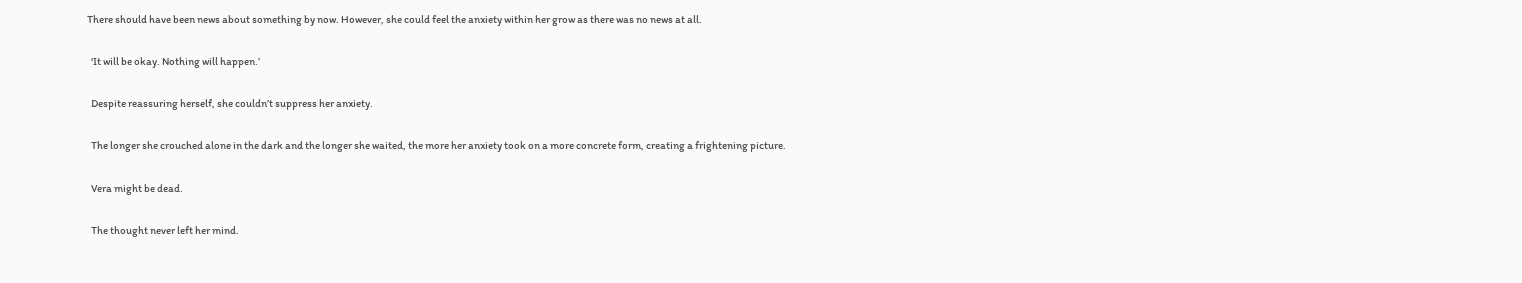There should have been news about something by now. However, she could feel the anxiety within her grow as there was no news at all.


  ‘It will be okay. Nothing will happen.’


  Despite reassuring herself, she couldn’t suppress her anxiety.


  The longer she crouched alone in the dark and the longer she waited, the more her anxiety took on a more concrete form, creating a frightening picture.


  Vera might be dead.


  The thought never left her mind.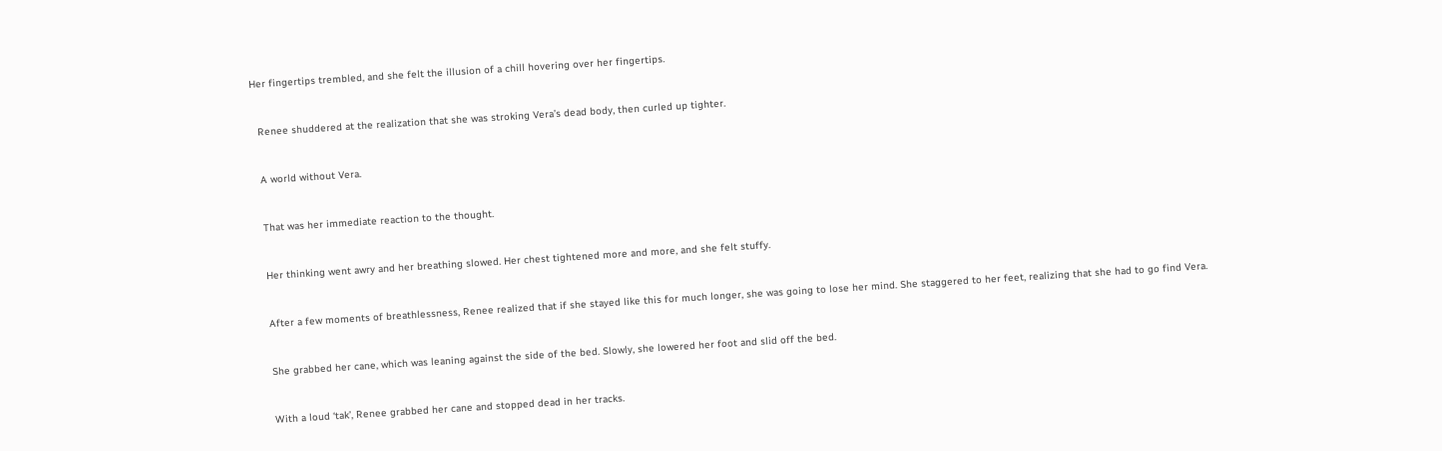Her fingertips trembled, and she felt the illusion of a chill hovering over her fingertips.


  Renee shuddered at the realization that she was stroking Vera’s dead body, then curled up tighter.


  A world without Vera.


  That was her immediate reaction to the thought.


  Her thinking went awry and her breathing slowed. Her chest tightened more and more, and she felt stuffy.


  After a few moments of breathlessness, Renee realized that if she stayed like this for much longer, she was going to lose her mind. She staggered to her feet, realizing that she had to go find Vera.


  She grabbed her cane, which was leaning against the side of the bed. Slowly, she lowered her foot and slid off the bed.


  With a loud ‘tak’, Renee grabbed her cane and stopped dead in her tracks.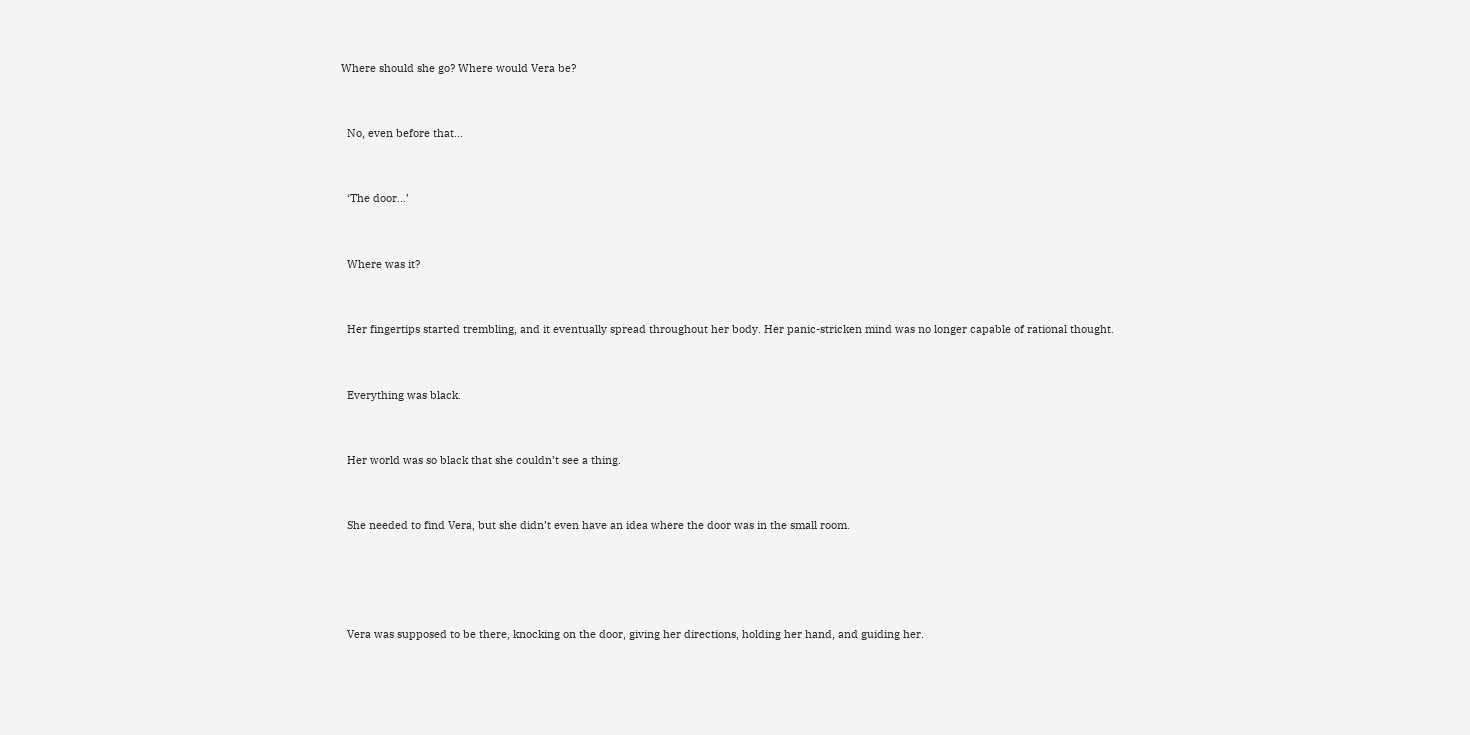Where should she go? Where would Vera be?


  No, even before that…


  ‘The door…’


  Where was it?


  Her fingertips started trembling, and it eventually spread throughout her body. Her panic-stricken mind was no longer capable of rational thought.


  Everything was black.


  Her world was so black that she couldn’t see a thing.


  She needed to find Vera, but she didn’t even have an idea where the door was in the small room.




  Vera was supposed to be there, knocking on the door, giving her directions, holding her hand, and guiding her.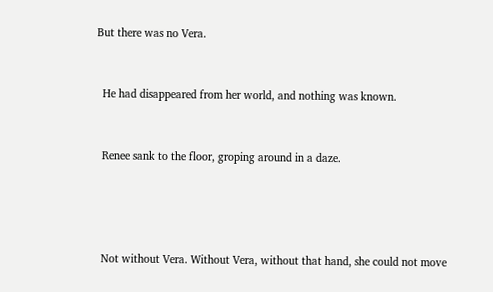But there was no Vera.


  He had disappeared from her world, and nothing was known.


  Renee sank to the floor, groping around in a daze.




  Not without Vera. Without Vera, without that hand, she could not move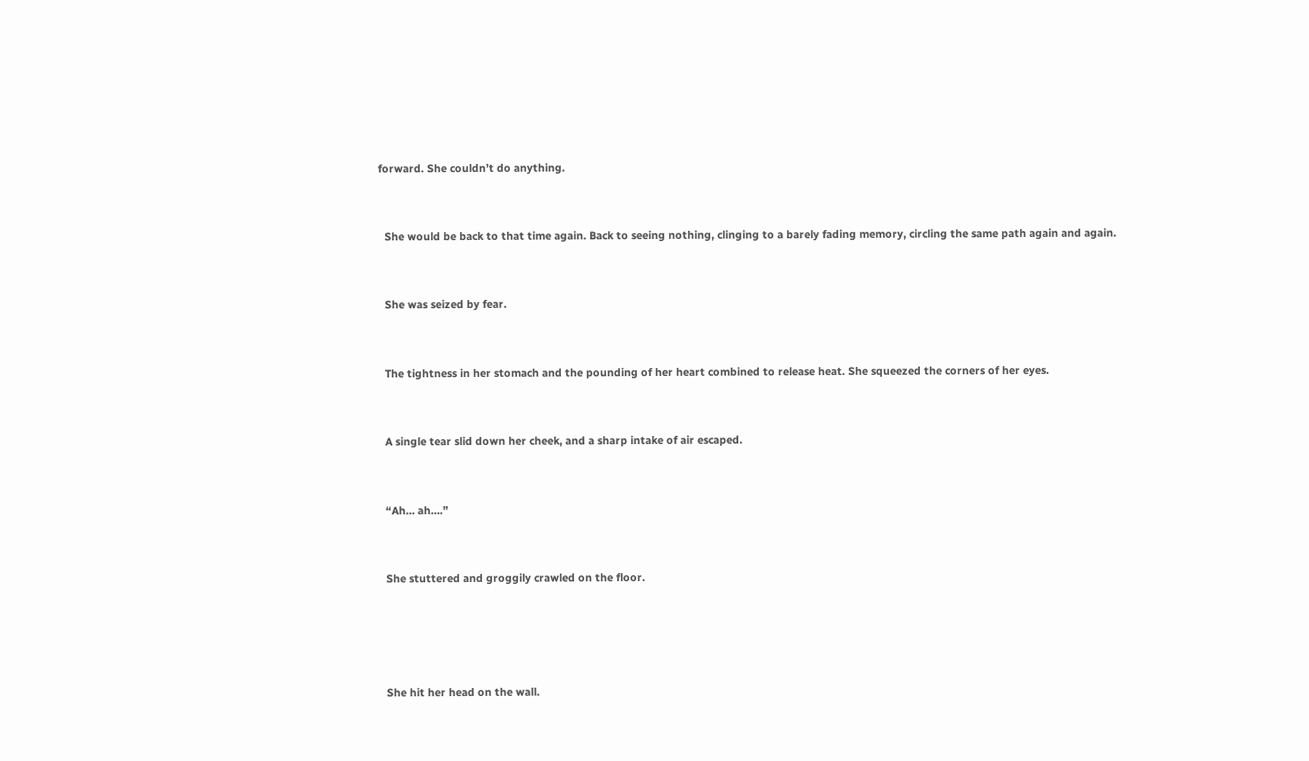forward. She couldn’t do anything.


  She would be back to that time again. Back to seeing nothing, clinging to a barely fading memory, circling the same path again and again.


  She was seized by fear.


  The tightness in her stomach and the pounding of her heart combined to release heat. She squeezed the corners of her eyes.


  A single tear slid down her cheek, and a sharp intake of air escaped.


  “Ah… ah….”


  She stuttered and groggily crawled on the floor.




  She hit her head on the wall.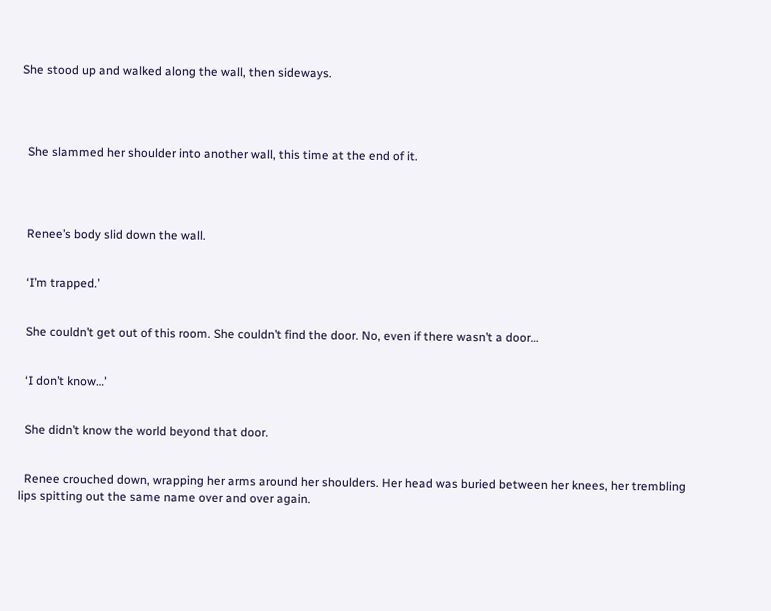She stood up and walked along the wall, then sideways.




  She slammed her shoulder into another wall, this time at the end of it.




  Renee’s body slid down the wall.


  ‘I’m trapped.’


  She couldn’t get out of this room. She couldn’t find the door. No, even if there wasn’t a door…


  ‘I don’t know…’


  She didn’t know the world beyond that door.


  Renee crouched down, wrapping her arms around her shoulders. Her head was buried between her knees, her trembling lips spitting out the same name over and over again.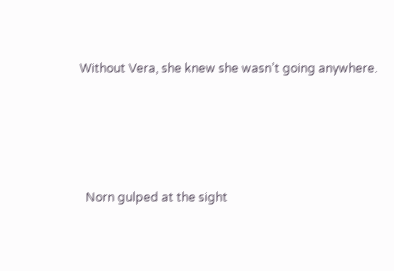Without Vera, she knew she wasn’t going anywhere.




  Norn gulped at the sight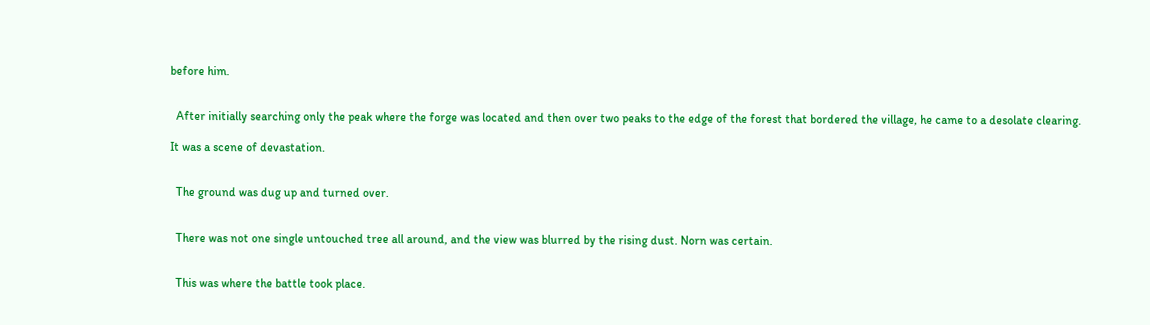before him.


  After initially searching only the peak where the forge was located and then over two peaks to the edge of the forest that bordered the village, he came to a desolate clearing.

It was a scene of devastation.


  The ground was dug up and turned over.


  There was not one single untouched tree all around, and the view was blurred by the rising dust. Norn was certain.


  This was where the battle took place.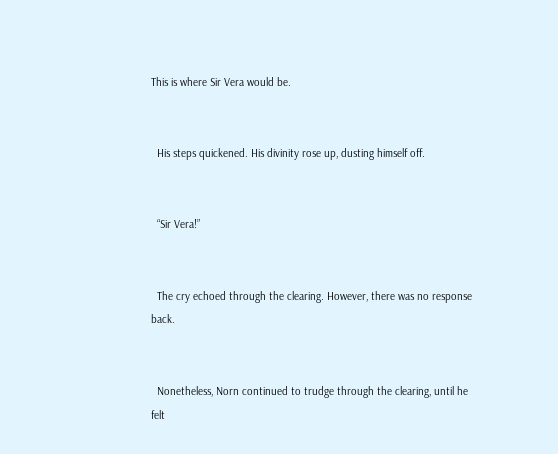This is where Sir Vera would be.


  His steps quickened. His divinity rose up, dusting himself off.


  “Sir Vera!”


  The cry echoed through the clearing. However, there was no response back.


  Nonetheless, Norn continued to trudge through the clearing, until he felt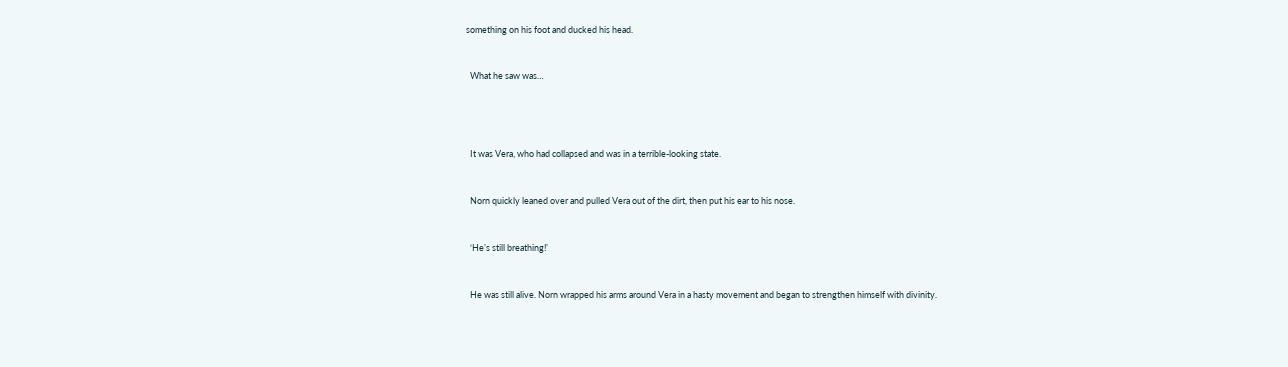something on his foot and ducked his head.


  What he saw was…




  It was Vera, who had collapsed and was in a terrible-looking state.


  Norn quickly leaned over and pulled Vera out of the dirt, then put his ear to his nose.


  ‘He’s still breathing!’


  He was still alive. Norn wrapped his arms around Vera in a hasty movement and began to strengthen himself with divinity.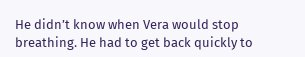He didn’t know when Vera would stop breathing. He had to get back quickly to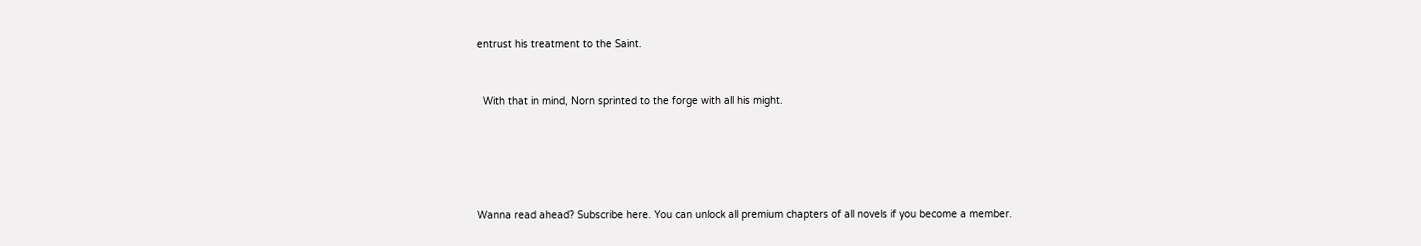entrust his treatment to the Saint.


  With that in mind, Norn sprinted to the forge with all his might.





Wanna read ahead? Subscribe here. You can unlock all premium chapters of all novels if you become a member.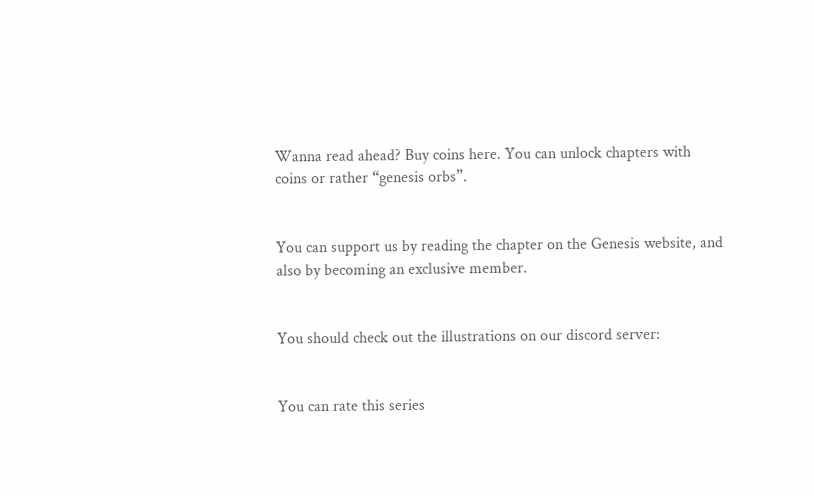Wanna read ahead? Buy coins here. You can unlock chapters with coins or rather “genesis orbs”.


You can support us by reading the chapter on the Genesis website, and also by becoming an exclusive member.


You should check out the illustrations on our discord server:


You can rate this series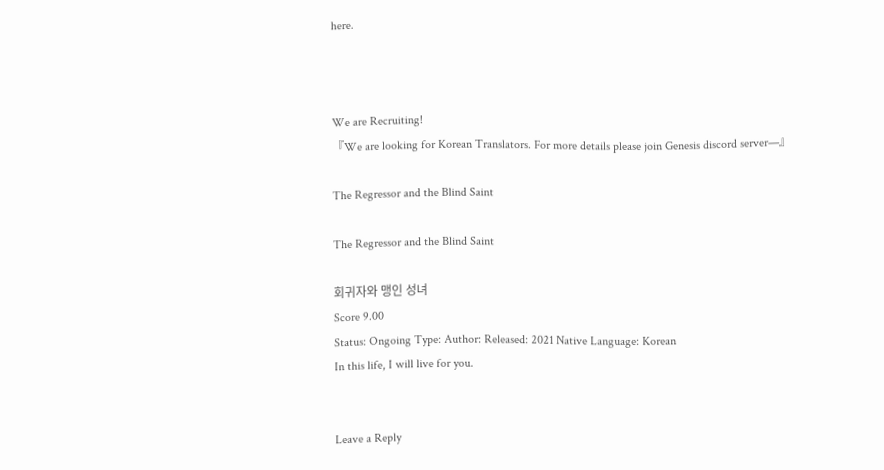here.



We are Recruiting!
『We are looking for Korean Translators. For more details please join Genesis discord server—』

The Regressor and the Blind Saint

The Regressor and the Blind Saint

회귀자와 맹인 성녀
Score 9.00
Status: Ongoing Type: Author: Released: 2021 Native Language: Korean
In this life, I will live for you.


Leave a Reply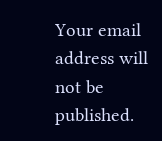Your email address will not be published.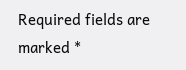Required fields are marked *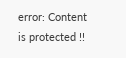error: Content is protected !!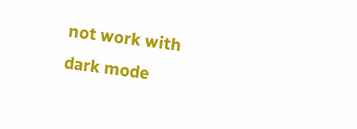not work with dark mode